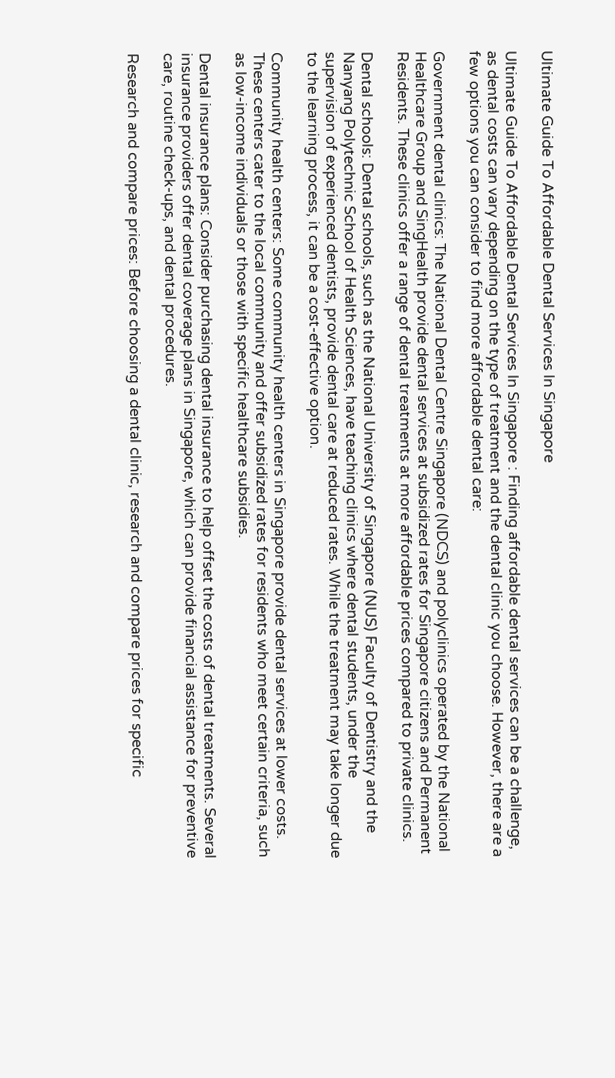Ultimate Guide To Affordable Dental Services In Singapore

Ultimate Guide To Affordable Dental Services In Singapore : Finding affordable dental services can be a challenge, as dental costs can vary depending on the type of treatment and the dental clinic you choose. However, there are a few options you can consider to find more affordable dental care:

Government dental clinics: The National Dental Centre Singapore (NDCS) and polyclinics operated by the National Healthcare Group and SingHealth provide dental services at subsidized rates for Singapore citizens and Permanent Residents. These clinics offer a range of dental treatments at more affordable prices compared to private clinics.

Dental schools: Dental schools, such as the National University of Singapore (NUS) Faculty of Dentistry and the Nanyang Polytechnic School of Health Sciences, have teaching clinics where dental students, under the supervision of experienced dentists, provide dental care at reduced rates. While the treatment may take longer due to the learning process, it can be a cost-effective option.

Community health centers: Some community health centers in Singapore provide dental services at lower costs. These centers cater to the local community and offer subsidized rates for residents who meet certain criteria, such as low-income individuals or those with specific healthcare subsidies.

Dental insurance plans: Consider purchasing dental insurance to help offset the costs of dental treatments. Several insurance providers offer dental coverage plans in Singapore, which can provide financial assistance for preventive care, routine check-ups, and dental procedures.

Research and compare prices: Before choosing a dental clinic, research and compare prices for specific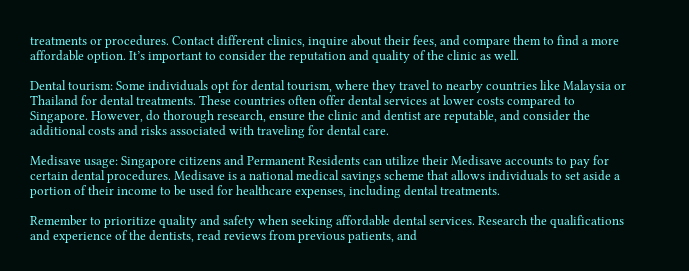treatments or procedures. Contact different clinics, inquire about their fees, and compare them to find a more affordable option. It’s important to consider the reputation and quality of the clinic as well.

Dental tourism: Some individuals opt for dental tourism, where they travel to nearby countries like Malaysia or Thailand for dental treatments. These countries often offer dental services at lower costs compared to Singapore. However, do thorough research, ensure the clinic and dentist are reputable, and consider the additional costs and risks associated with traveling for dental care.

Medisave usage: Singapore citizens and Permanent Residents can utilize their Medisave accounts to pay for certain dental procedures. Medisave is a national medical savings scheme that allows individuals to set aside a portion of their income to be used for healthcare expenses, including dental treatments.

Remember to prioritize quality and safety when seeking affordable dental services. Research the qualifications and experience of the dentists, read reviews from previous patients, and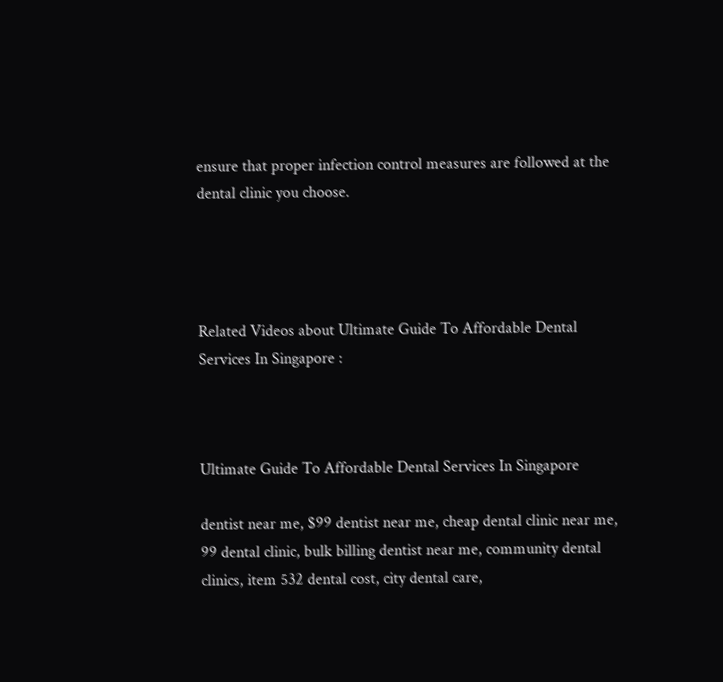ensure that proper infection control measures are followed at the dental clinic you choose.




Related Videos about Ultimate Guide To Affordable Dental Services In Singapore :



Ultimate Guide To Affordable Dental Services In Singapore

dentist near me, $99 dentist near me, cheap dental clinic near me, 99 dental clinic, bulk billing dentist near me, community dental clinics, item 532 dental cost, city dental care,